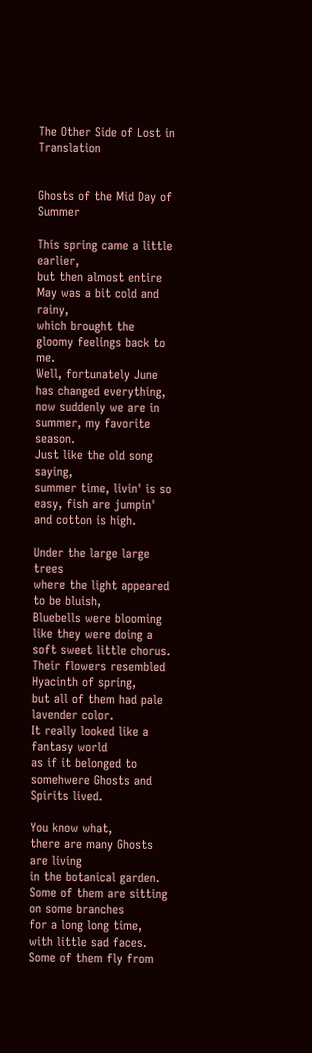The Other Side of Lost in Translation


Ghosts of the Mid Day of Summer

This spring came a little earlier,
but then almost entire May was a bit cold and rainy,
which brought the gloomy feelings back to me.
Well, fortunately June has changed everything,
now suddenly we are in summer, my favorite season.
Just like the old song saying,
summer time, livin' is so easy, fish are jumpin'
and cotton is high.

Under the large large trees
where the light appeared to be bluish,
Bluebells were blooming
like they were doing a soft sweet little chorus.
Their flowers resembled Hyacinth of spring,
but all of them had pale lavender color.
It really looked like a fantasy world
as if it belonged to somehwere Ghosts and Spirits lived.

You know what,
there are many Ghosts are living
in the botanical garden.
Some of them are sitting on some branches
for a long long time, with little sad faces.
Some of them fly from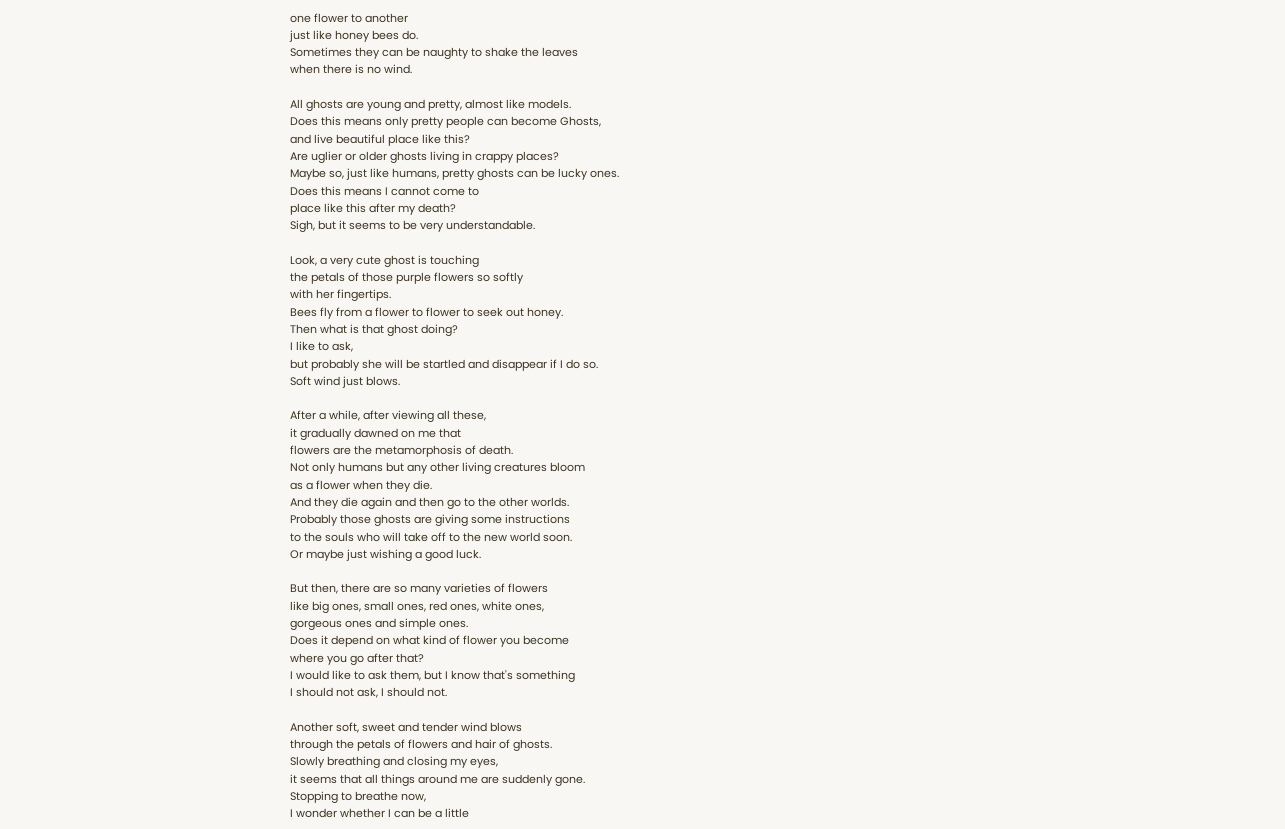one flower to another
just like honey bees do.
Sometimes they can be naughty to shake the leaves
when there is no wind.

All ghosts are young and pretty, almost like models.
Does this means only pretty people can become Ghosts,
and live beautiful place like this?
Are uglier or older ghosts living in crappy places?
Maybe so, just like humans, pretty ghosts can be lucky ones.
Does this means I cannot come to
place like this after my death?
Sigh, but it seems to be very understandable.

Look, a very cute ghost is touching
the petals of those purple flowers so softly
with her fingertips.
Bees fly from a flower to flower to seek out honey.
Then what is that ghost doing?
I like to ask,
but probably she will be startled and disappear if I do so.
Soft wind just blows.

After a while, after viewing all these,
it gradually dawned on me that
flowers are the metamorphosis of death.
Not only humans but any other living creatures bloom
as a flower when they die.
And they die again and then go to the other worlds.
Probably those ghosts are giving some instructions
to the souls who will take off to the new world soon.
Or maybe just wishing a good luck.

But then, there are so many varieties of flowers
like big ones, small ones, red ones, white ones,
gorgeous ones and simple ones.
Does it depend on what kind of flower you become
where you go after that?
I would like to ask them, but I know that's something
I should not ask, I should not.

Another soft, sweet and tender wind blows
through the petals of flowers and hair of ghosts.
Slowly breathing and closing my eyes,
it seems that all things around me are suddenly gone.
Stopping to breathe now,
I wonder whether I can be a little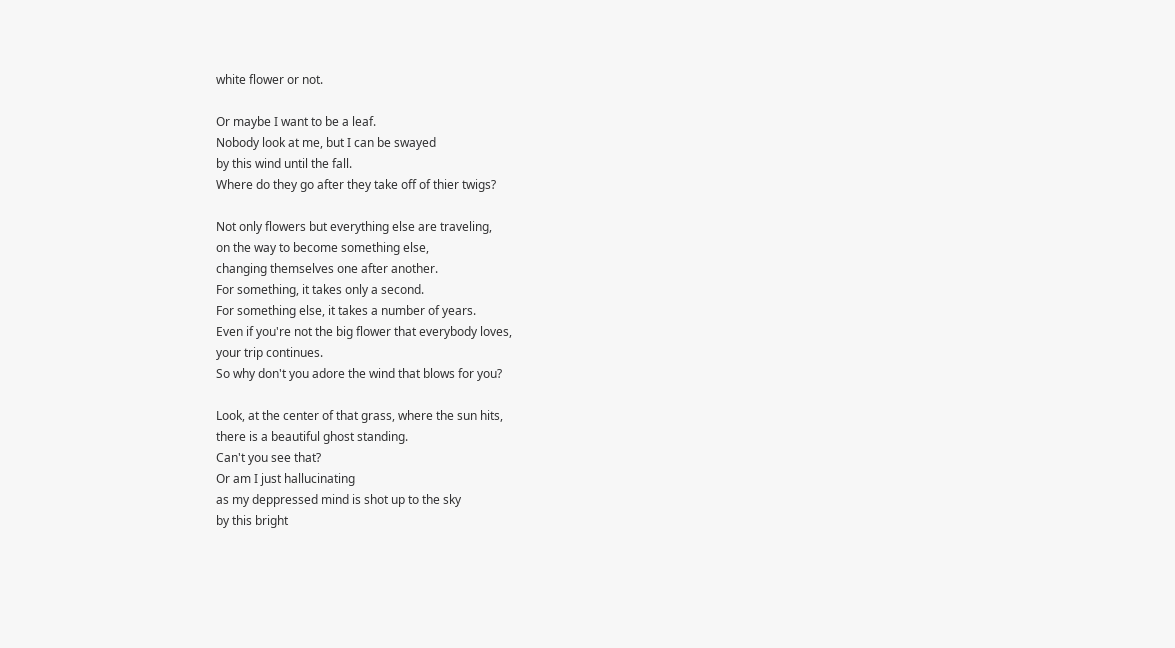white flower or not.

Or maybe I want to be a leaf.
Nobody look at me, but I can be swayed
by this wind until the fall.
Where do they go after they take off of thier twigs?

Not only flowers but everything else are traveling,
on the way to become something else,
changing themselves one after another.
For something, it takes only a second.
For something else, it takes a number of years.
Even if you're not the big flower that everybody loves,
your trip continues.
So why don't you adore the wind that blows for you?

Look, at the center of that grass, where the sun hits,
there is a beautiful ghost standing.
Can't you see that?
Or am I just hallucinating
as my deppressed mind is shot up to the sky
by this bright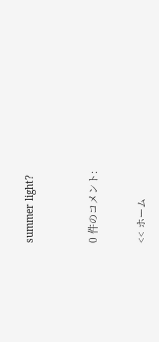summer light?



0 件のコメント:


<< ホーム